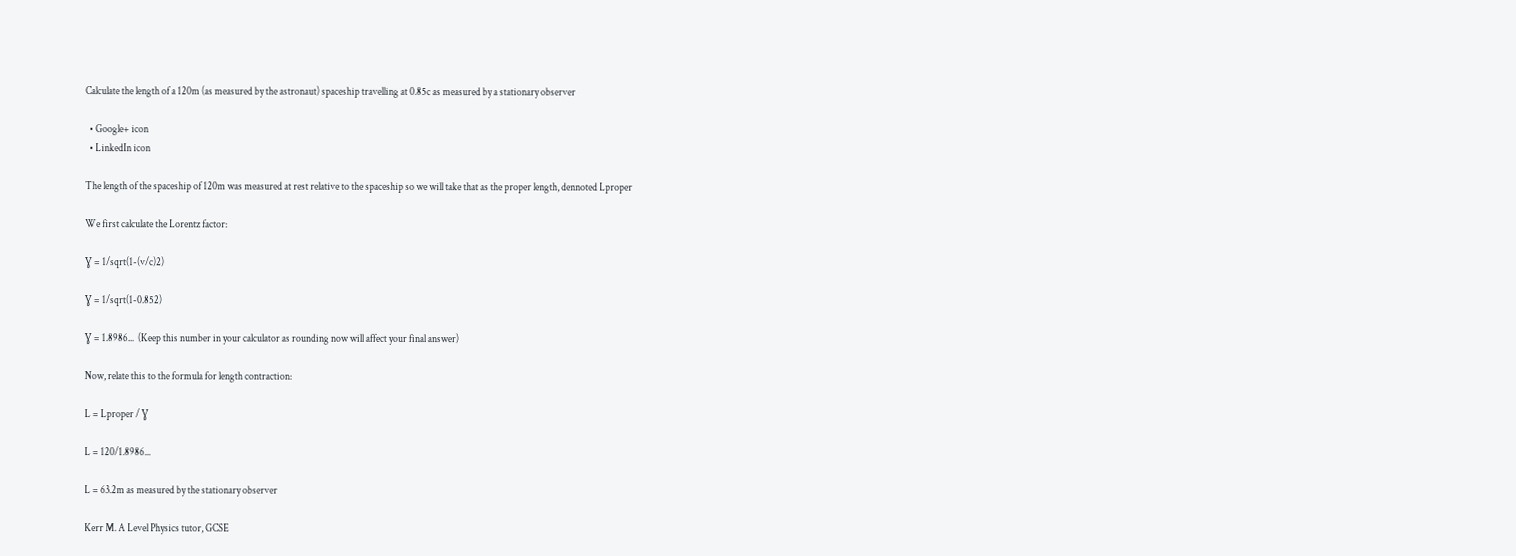Calculate the length of a 120m (as measured by the astronaut) spaceship travelling at 0.85c as measured by a stationary observer

  • Google+ icon
  • LinkedIn icon

The length of the spaceship of 120m was measured at rest relative to the spaceship so we will take that as the proper length, dennoted Lproper

We first calculate the Lorentz factor:

Ɣ = 1/sqrt(1-(v/c)2)

Ɣ = 1/sqrt(1-0.852)

Ɣ = 1.8986...  (Keep this number in your calculator as rounding now will affect your final answer)

Now, relate this to the formula for length contraction:

L = Lproper / Ɣ

L = 120/1.8986...

L = 63.2m as measured by the stationary observer

Kerr M. A Level Physics tutor, GCSE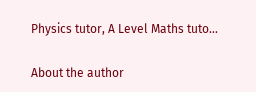Physics tutor, A Level Maths tuto...

About the author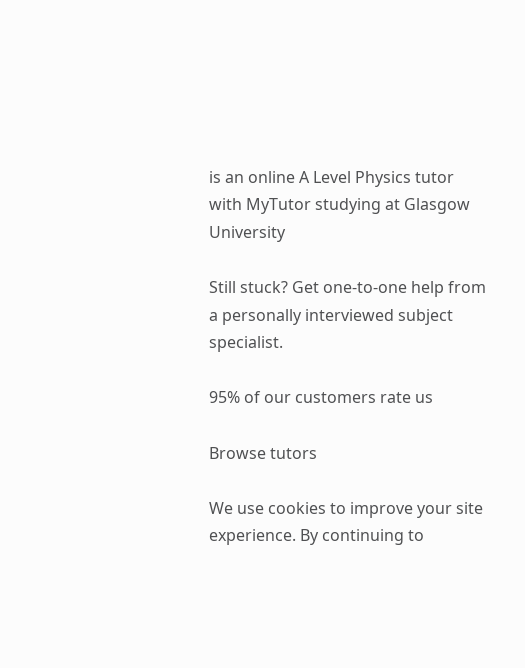is an online A Level Physics tutor with MyTutor studying at Glasgow University

Still stuck? Get one-to-one help from a personally interviewed subject specialist.

95% of our customers rate us

Browse tutors

We use cookies to improve your site experience. By continuing to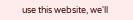use this website, we'll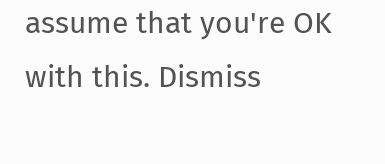assume that you're OK with this. Dismiss